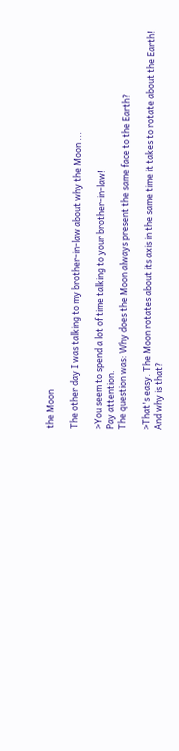the Moon

The other day I was talking to my brother-in-law about why the Moon ...

>You seem to spend a lot of time talking to your brother-in-law!
Pay attention.
The question was: Why does the Moon always present the same face to the Earth?

>That's easy. The Moon rotates about its axis in the same time it takes to rotate about the Earth!
And why is that?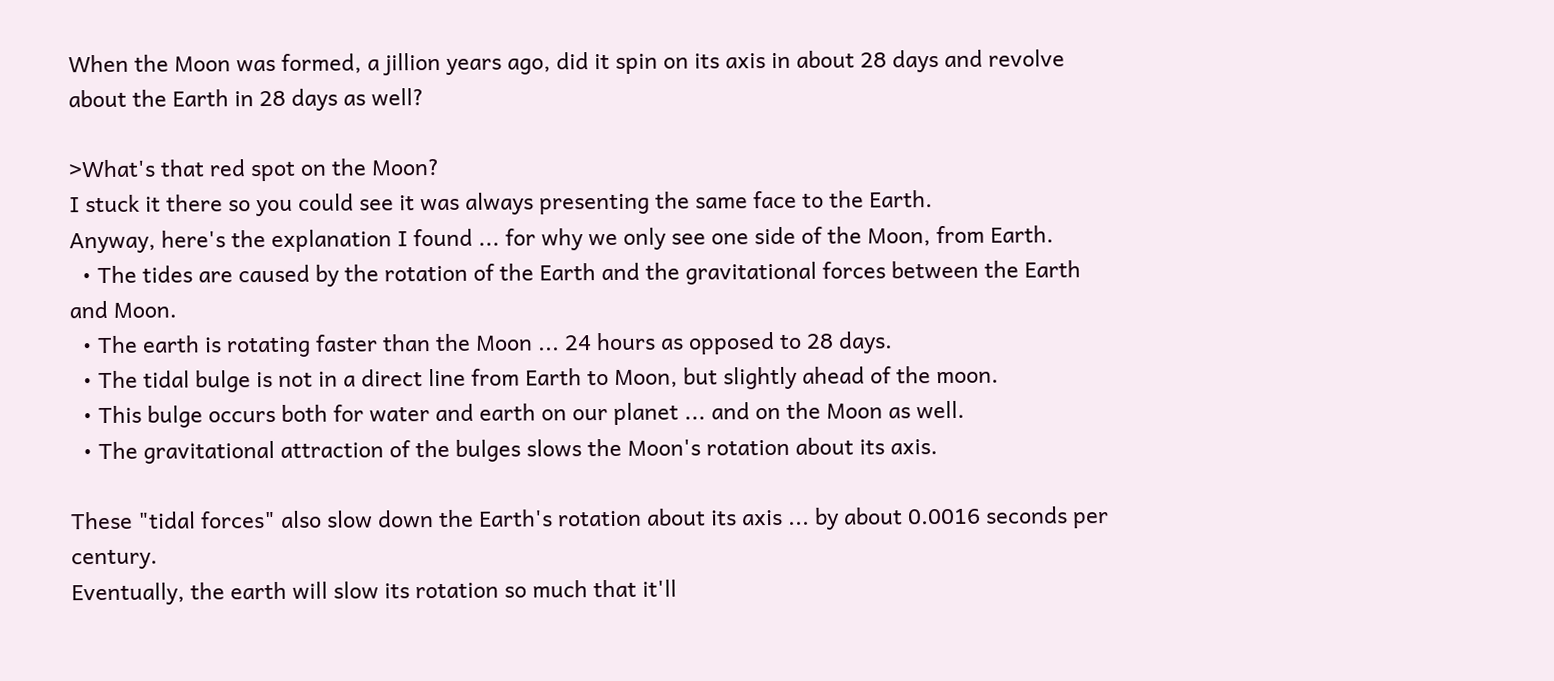When the Moon was formed, a jillion years ago, did it spin on its axis in about 28 days and revolve about the Earth in 28 days as well?

>What's that red spot on the Moon?
I stuck it there so you could see it was always presenting the same face to the Earth.
Anyway, here's the explanation I found ... for why we only see one side of the Moon, from Earth.
  • The tides are caused by the rotation of the Earth and the gravitational forces between the Earth and Moon.
  • The earth is rotating faster than the Moon ... 24 hours as opposed to 28 days.
  • The tidal bulge is not in a direct line from Earth to Moon, but slightly ahead of the moon.
  • This bulge occurs both for water and earth on our planet ... and on the Moon as well.
  • The gravitational attraction of the bulges slows the Moon's rotation about its axis.

These "tidal forces" also slow down the Earth's rotation about its axis ... by about 0.0016 seconds per century.
Eventually, the earth will slow its rotation so much that it'll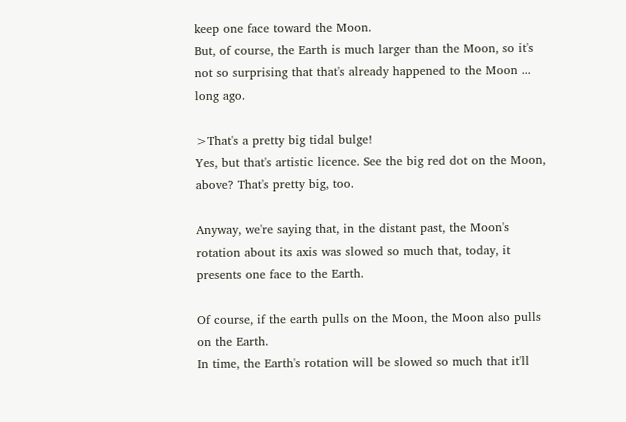keep one face toward the Moon.
But, of course, the Earth is much larger than the Moon, so it's not so surprising that that's already happened to the Moon ... long ago.

>That's a pretty big tidal bulge!
Yes, but that's artistic licence. See the big red dot on the Moon, above? That's pretty big, too.

Anyway, we're saying that, in the distant past, the Moon's rotation about its axis was slowed so much that, today, it presents one face to the Earth.

Of course, if the earth pulls on the Moon, the Moon also pulls on the Earth.
In time, the Earth's rotation will be slowed so much that it'll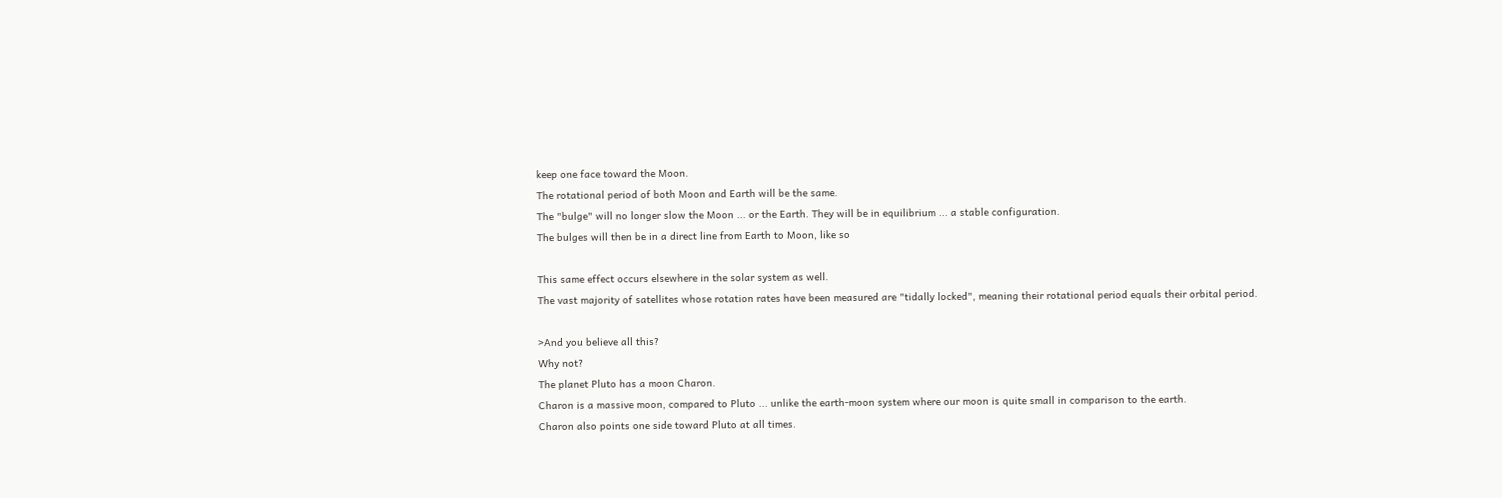keep one face toward the Moon.
The rotational period of both Moon and Earth will be the same.
The "bulge" will no longer slow the Moon ... or the Earth. They will be in equilibrium ... a stable configuration.
The bulges will then be in a direct line from Earth to Moon, like so

This same effect occurs elsewhere in the solar system as well.
The vast majority of satellites whose rotation rates have been measured are "tidally locked", meaning their rotational period equals their orbital period.

>And you believe all this?
Why not?
The planet Pluto has a moon Charon.
Charon is a massive moon, compared to Pluto ... unlike the earth-moon system where our moon is quite small in comparison to the earth.
Charon also points one side toward Pluto at all times.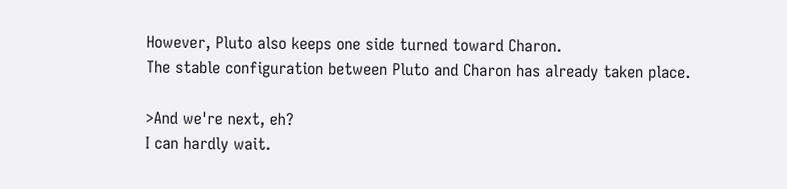However, Pluto also keeps one side turned toward Charon.
The stable configuration between Pluto and Charon has already taken place.

>And we're next, eh?
I can hardly wait.